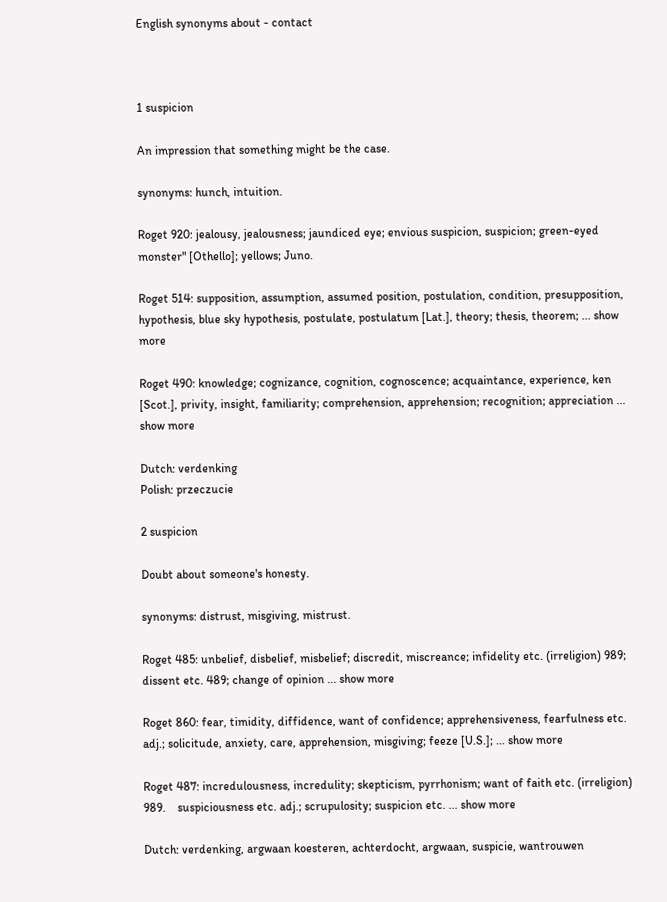English synonyms about - contact



1 suspicion

An impression that something might be the case.

synonyms: hunch, intuition.

Roget 920: jealousy, jealousness; jaundiced eye; envious suspicion, suspicion; green-eyed monster" [Othello]; yellows; Juno.

Roget 514: supposition, assumption, assumed position, postulation, condition, presupposition, hypothesis, blue sky hypothesis, postulate, postulatum [Lat.], theory; thesis, theorem; ... show more

Roget 490: knowledge; cognizance, cognition, cognoscence; acquaintance, experience, ken [Scot.], privity, insight, familiarity; comprehension, apprehension; recognition; appreciation ... show more

Dutch: verdenking
Polish: przeczucie

2 suspicion

Doubt about someone's honesty.

synonyms: distrust, misgiving, mistrust.

Roget 485: unbelief, disbelief, misbelief; discredit, miscreance; infidelity etc. (irreligion) 989; dissent etc. 489; change of opinion ... show more

Roget 860: fear, timidity, diffidence, want of confidence; apprehensiveness, fearfulness etc. adj.; solicitude, anxiety, care, apprehension, misgiving; feeze [U.S.]; ... show more

Roget 487: incredulousness, incredulity; skepticism, pyrrhonism; want of faith etc. (irreligion) 989.    suspiciousness etc. adj.; scrupulosity; suspicion etc. ... show more

Dutch: verdenking, argwaan koesteren, achterdocht, argwaan, suspicie, wantrouwen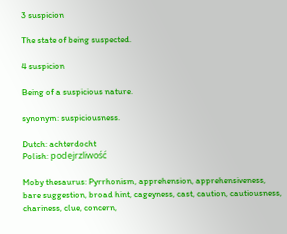3 suspicion

The state of being suspected.

4 suspicion

Being of a suspicious nature.

synonym: suspiciousness.

Dutch: achterdocht
Polish: podejrzliwość

Moby thesaurus: Pyrrhonism, apprehension, apprehensiveness, bare suggestion, broad hint, cageyness, cast, caution, cautiousness, chariness, clue, concern,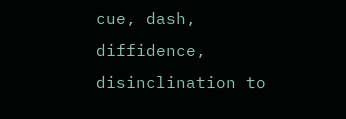cue, dash, diffidence, disinclination to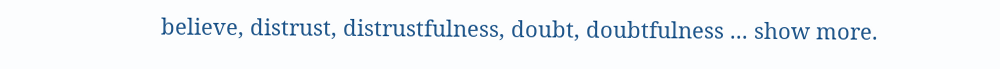believe, distrust, distrustfulness, doubt, doubtfulness ... show more.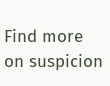Find more on suspicion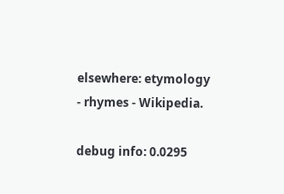elsewhere: etymology - rhymes - Wikipedia.

debug info: 0.0295